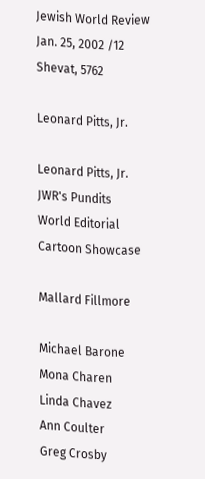Jewish World Review Jan. 25, 2002 /12 Shevat, 5762

Leonard Pitts, Jr.

Leonard Pitts, Jr.
JWR's Pundits
World Editorial
Cartoon Showcase

Mallard Fillmore

Michael Barone
Mona Charen
Linda Chavez
Ann Coulter
Greg Crosby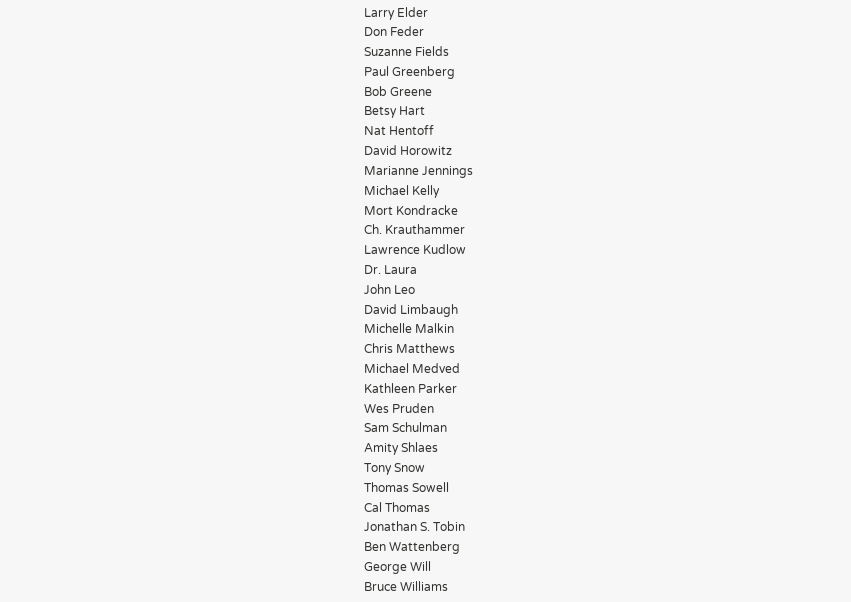Larry Elder
Don Feder
Suzanne Fields
Paul Greenberg
Bob Greene
Betsy Hart
Nat Hentoff
David Horowitz
Marianne Jennings
Michael Kelly
Mort Kondracke
Ch. Krauthammer
Lawrence Kudlow
Dr. Laura
John Leo
David Limbaugh
Michelle Malkin
Chris Matthews
Michael Medved
Kathleen Parker
Wes Pruden
Sam Schulman
Amity Shlaes
Tony Snow
Thomas Sowell
Cal Thomas
Jonathan S. Tobin
Ben Wattenberg
George Will
Bruce Williams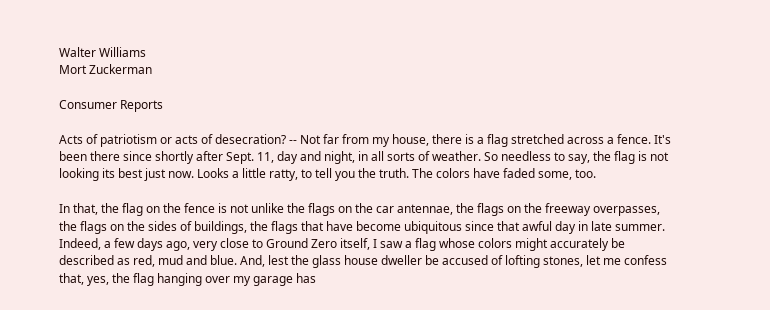Walter Williams
Mort Zuckerman

Consumer Reports

Acts of patriotism or acts of desecration? -- Not far from my house, there is a flag stretched across a fence. It's been there since shortly after Sept. 11, day and night, in all sorts of weather. So needless to say, the flag is not looking its best just now. Looks a little ratty, to tell you the truth. The colors have faded some, too.

In that, the flag on the fence is not unlike the flags on the car antennae, the flags on the freeway overpasses, the flags on the sides of buildings, the flags that have become ubiquitous since that awful day in late summer. Indeed, a few days ago, very close to Ground Zero itself, I saw a flag whose colors might accurately be described as red, mud and blue. And, lest the glass house dweller be accused of lofting stones, let me confess that, yes, the flag hanging over my garage has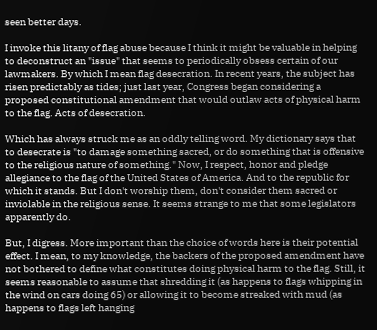seen better days.

I invoke this litany of flag abuse because I think it might be valuable in helping to deconstruct an "issue" that seems to periodically obsess certain of our lawmakers. By which I mean flag desecration. In recent years, the subject has risen predictably as tides; just last year, Congress began considering a proposed constitutional amendment that would outlaw acts of physical harm to the flag. Acts of desecration.

Which has always struck me as an oddly telling word. My dictionary says that to desecrate is "to damage something sacred, or do something that is offensive to the religious nature of something." Now, I respect, honor and pledge allegiance to the flag of the United States of America. And to the republic for which it stands. But I don't worship them, don't consider them sacred or inviolable in the religious sense. It seems strange to me that some legislators apparently do.

But, I digress. More important than the choice of words here is their potential effect. I mean, to my knowledge, the backers of the proposed amendment have not bothered to define what constitutes doing physical harm to the flag. Still, it seems reasonable to assume that shredding it (as happens to flags whipping in the wind on cars doing 65) or allowing it to become streaked with mud (as happens to flags left hanging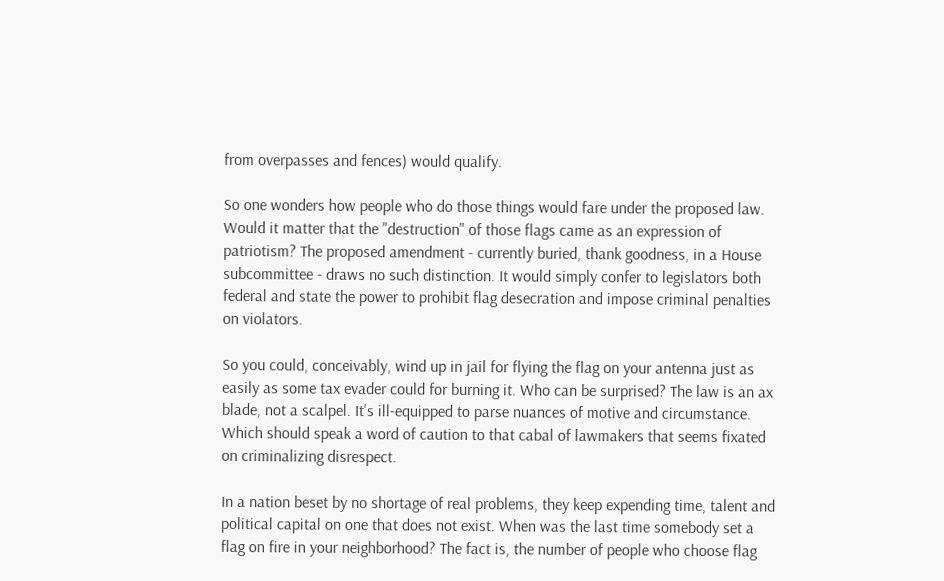from overpasses and fences) would qualify.

So one wonders how people who do those things would fare under the proposed law. Would it matter that the "destruction" of those flags came as an expression of patriotism? The proposed amendment - currently buried, thank goodness, in a House subcommittee - draws no such distinction. It would simply confer to legislators both federal and state the power to prohibit flag desecration and impose criminal penalties on violators.

So you could, conceivably, wind up in jail for flying the flag on your antenna just as easily as some tax evader could for burning it. Who can be surprised? The law is an ax blade, not a scalpel. It's ill-equipped to parse nuances of motive and circumstance. Which should speak a word of caution to that cabal of lawmakers that seems fixated on criminalizing disrespect.

In a nation beset by no shortage of real problems, they keep expending time, talent and political capital on one that does not exist. When was the last time somebody set a flag on fire in your neighborhood? The fact is, the number of people who choose flag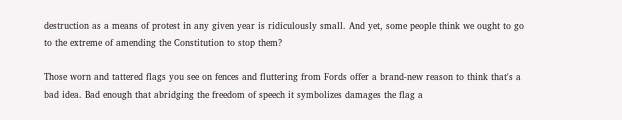destruction as a means of protest in any given year is ridiculously small. And yet, some people think we ought to go to the extreme of amending the Constitution to stop them?

Those worn and tattered flags you see on fences and fluttering from Fords offer a brand-new reason to think that's a bad idea. Bad enough that abridging the freedom of speech it symbolizes damages the flag a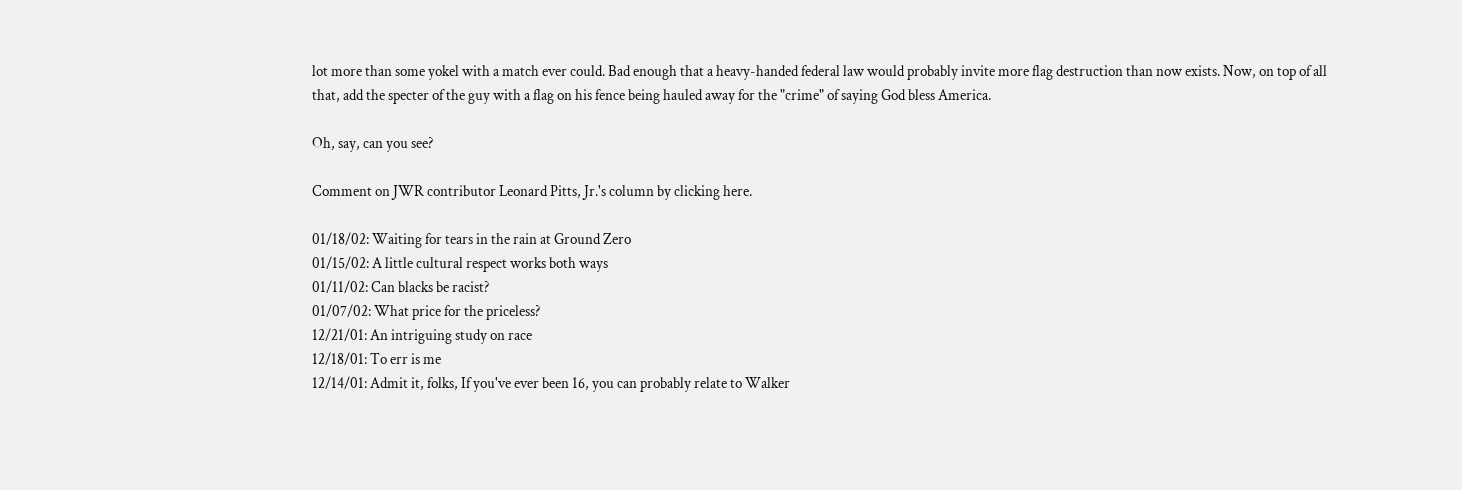lot more than some yokel with a match ever could. Bad enough that a heavy-handed federal law would probably invite more flag destruction than now exists. Now, on top of all that, add the specter of the guy with a flag on his fence being hauled away for the "crime" of saying God bless America.

Oh, say, can you see?

Comment on JWR contributor Leonard Pitts, Jr.'s column by clicking here.

01/18/02: Waiting for tears in the rain at Ground Zero
01/15/02: A little cultural respect works both ways
01/11/02: Can blacks be racist?
01/07/02: What price for the priceless?
12/21/01: An intriguing study on race
12/18/01: To err is me
12/14/01: Admit it, folks, If you've ever been 16, you can probably relate to Walker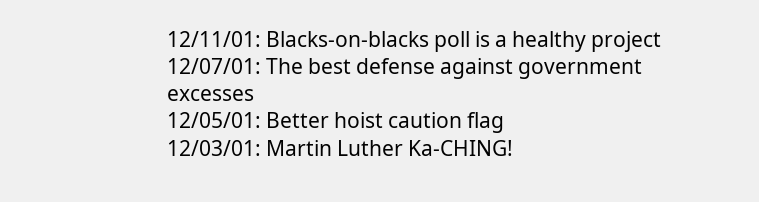12/11/01: Blacks-on-blacks poll is a healthy project
12/07/01: The best defense against government excesses
12/05/01: Better hoist caution flag
12/03/01: Martin Luther Ka-CHING!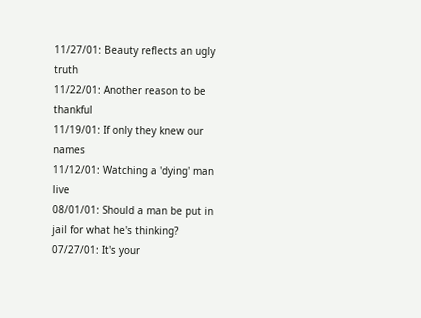11/27/01: Beauty reflects an ugly truth
11/22/01: Another reason to be thankful
11/19/01: If only they knew our names
11/12/01: Watching a 'dying' man live
08/01/01: Should a man be put in jail for what he's thinking?
07/27/01: It's your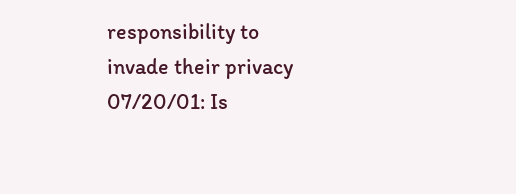responsibility to invade their privacy
07/20/01: Is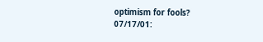optimism for fools?
07/17/01: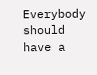Everybody should have a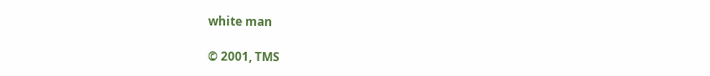white man

© 2001, TMS